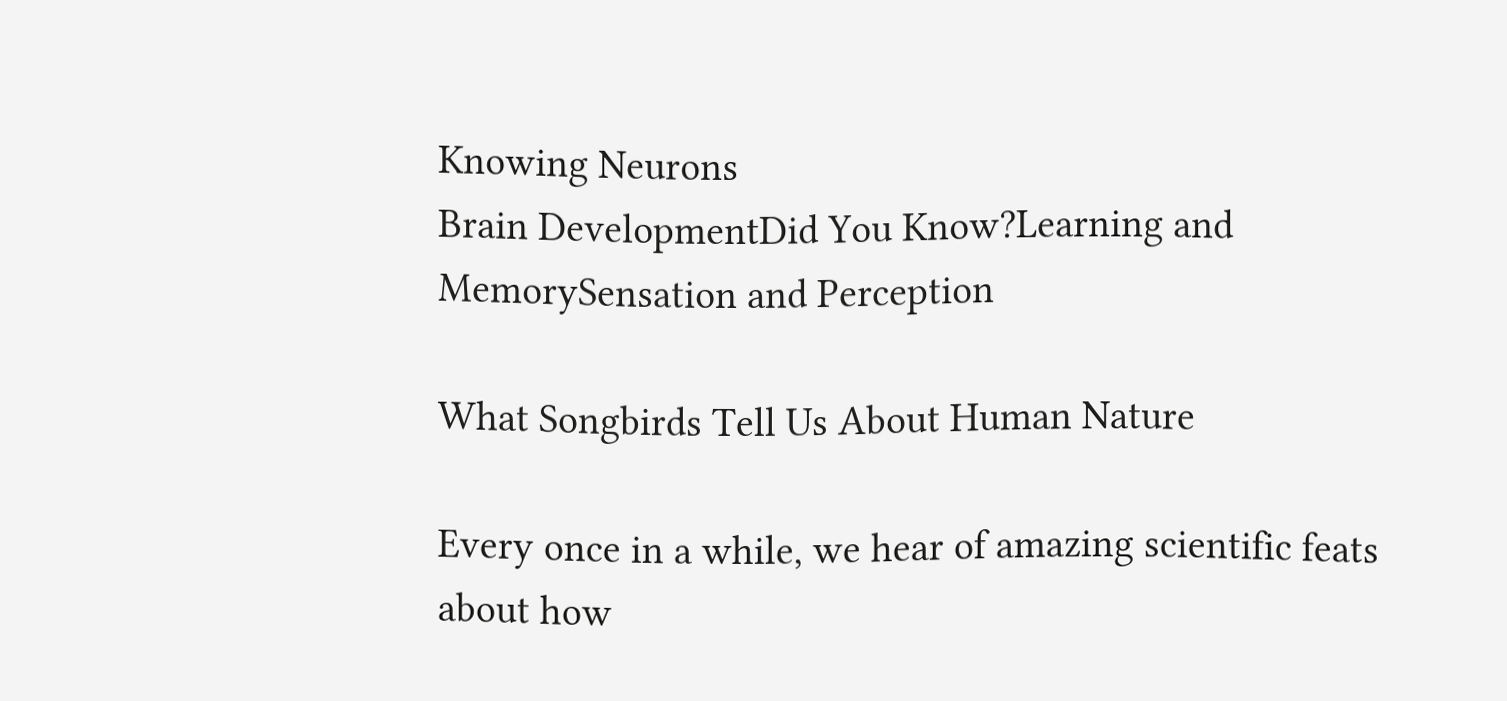Knowing Neurons
Brain DevelopmentDid You Know?Learning and MemorySensation and Perception

What Songbirds Tell Us About Human Nature

Every once in a while, we hear of amazing scientific feats about how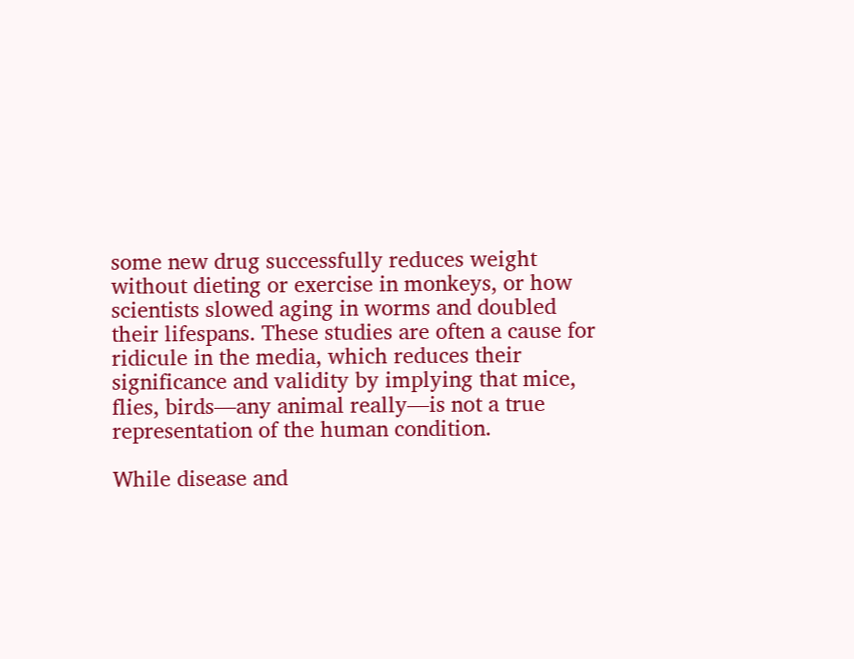some new drug successfully reduces weight without dieting or exercise in monkeys, or how scientists slowed aging in worms and doubled their lifespans. These studies are often a cause for ridicule in the media, which reduces their significance and validity by implying that mice, flies, birds—any animal really—is not a true representation of the human condition.

While disease and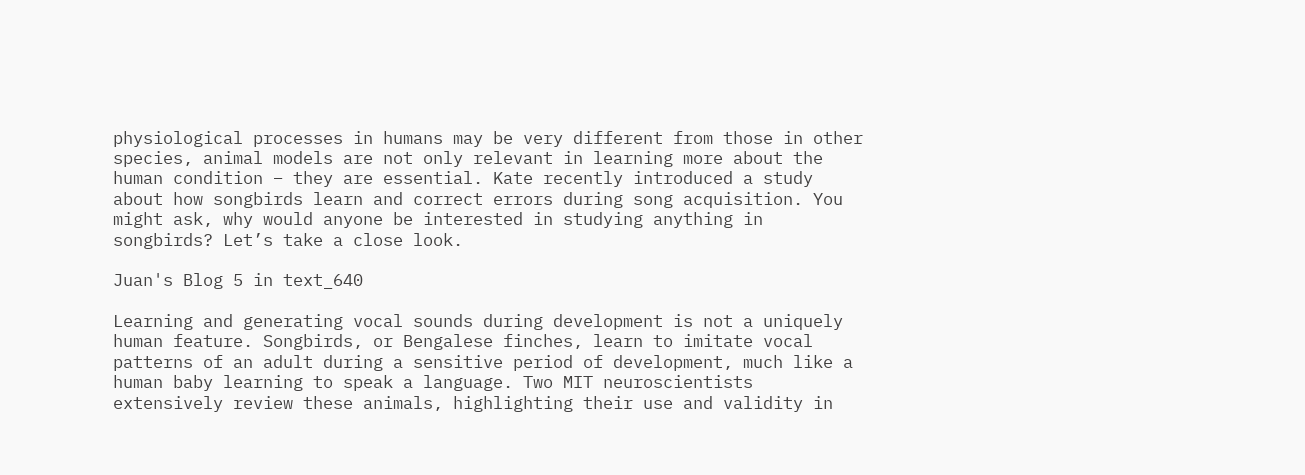physiological processes in humans may be very different from those in other species, animal models are not only relevant in learning more about the human condition – they are essential. Kate recently introduced a study about how songbirds learn and correct errors during song acquisition. You might ask, why would anyone be interested in studying anything in songbirds? Let’s take a close look.

Juan's Blog 5 in text_640

Learning and generating vocal sounds during development is not a uniquely human feature. Songbirds, or Bengalese finches, learn to imitate vocal patterns of an adult during a sensitive period of development, much like a human baby learning to speak a language. Two MIT neuroscientists extensively review these animals, highlighting their use and validity in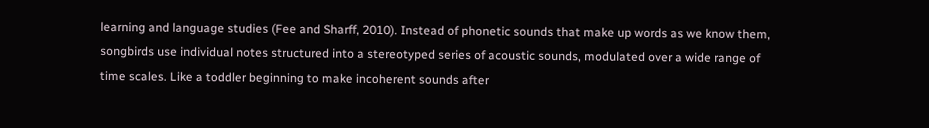learning and language studies (Fee and Sharff, 2010). Instead of phonetic sounds that make up words as we know them, songbirds use individual notes structured into a stereotyped series of acoustic sounds, modulated over a wide range of time scales. Like a toddler beginning to make incoherent sounds after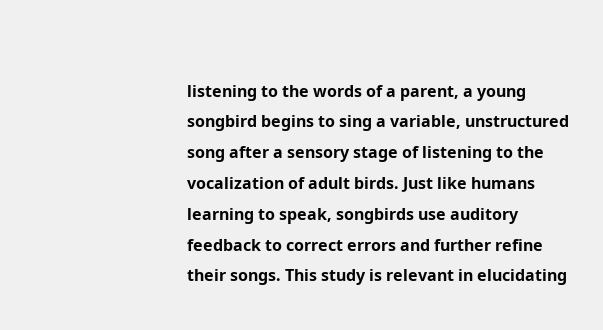listening to the words of a parent, a young songbird begins to sing a variable, unstructured song after a sensory stage of listening to the vocalization of adult birds. Just like humans learning to speak, songbirds use auditory feedback to correct errors and further refine their songs. This study is relevant in elucidating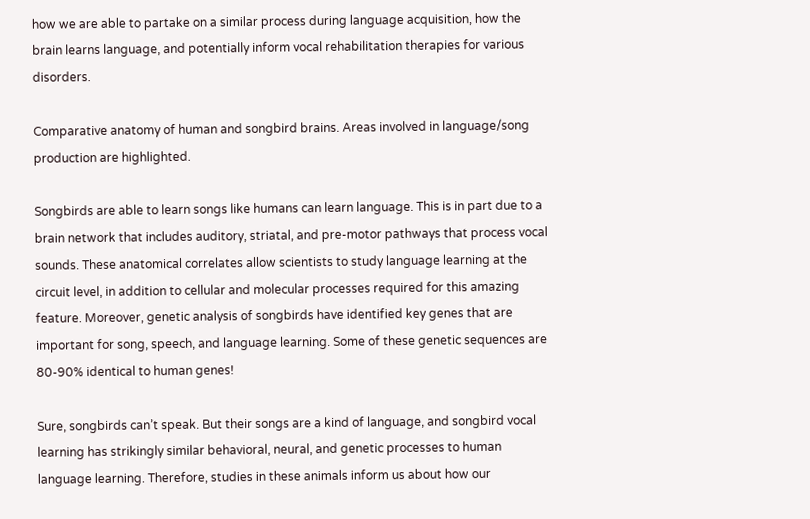how we are able to partake on a similar process during language acquisition, how the brain learns language, and potentially inform vocal rehabilitation therapies for various disorders.

Comparative anatomy of human and songbird brains. Areas involved in language/song production are highlighted.

Songbirds are able to learn songs like humans can learn language. This is in part due to a brain network that includes auditory, striatal, and pre-motor pathways that process vocal sounds. These anatomical correlates allow scientists to study language learning at the circuit level, in addition to cellular and molecular processes required for this amazing feature. Moreover, genetic analysis of songbirds have identified key genes that are important for song, speech, and language learning. Some of these genetic sequences are 80-90% identical to human genes!

Sure, songbirds can’t speak. But their songs are a kind of language, and songbird vocal learning has strikingly similar behavioral, neural, and genetic processes to human language learning. Therefore, studies in these animals inform us about how our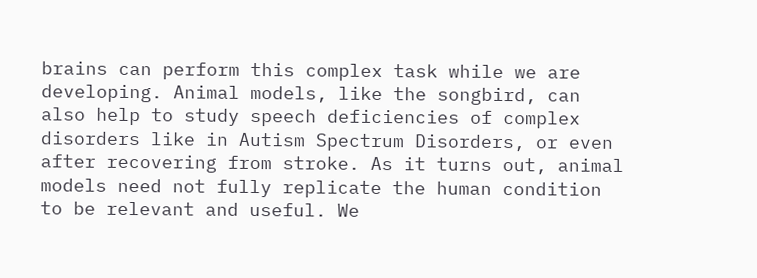brains can perform this complex task while we are developing. Animal models, like the songbird, can also help to study speech deficiencies of complex disorders like in Autism Spectrum Disorders, or even after recovering from stroke. As it turns out, animal models need not fully replicate the human condition to be relevant and useful. We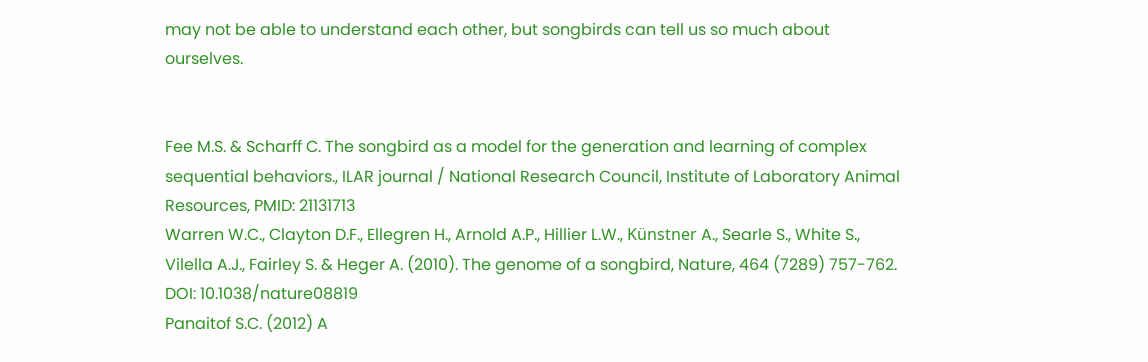may not be able to understand each other, but songbirds can tell us so much about ourselves.


Fee M.S. & Scharff C. The songbird as a model for the generation and learning of complex sequential behaviors., ILAR journal / National Research Council, Institute of Laboratory Animal Resources, PMID: 21131713
Warren W.C., Clayton D.F., Ellegren H., Arnold A.P., Hillier L.W., Künstner A., Searle S., White S., Vilella A.J., Fairley S. & Heger A. (2010). The genome of a songbird, Nature, 464 (7289) 757-762. DOI: 10.1038/nature08819
Panaitof S.C. (2012) A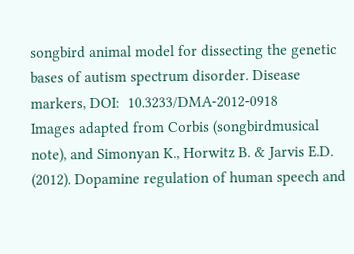songbird animal model for dissecting the genetic bases of autism spectrum disorder. Disease markers, DOI:  10.3233/DMA-2012-0918
Images adapted from Corbis (songbirdmusical note), and Simonyan K., Horwitz B. & Jarvis E.D. (2012). Dopamine regulation of human speech and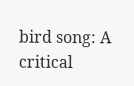bird song: A critical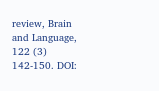review, Brain and Language, 122 (3) 142-150. DOI: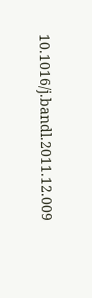10.1016/j.bandl.2011.12.009